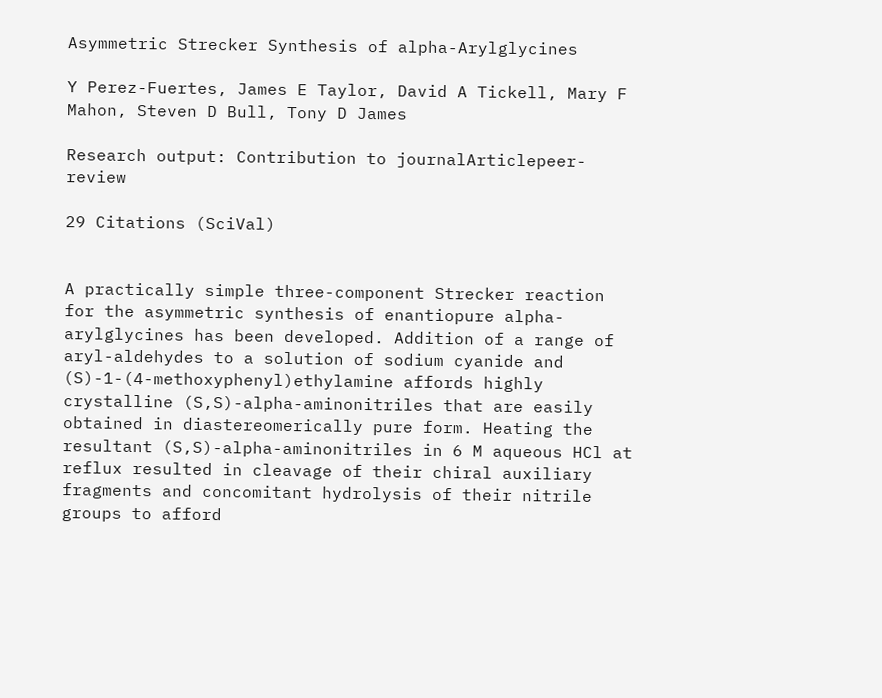Asymmetric Strecker Synthesis of alpha-Arylglycines

Y Perez-Fuertes, James E Taylor, David A Tickell, Mary F Mahon, Steven D Bull, Tony D James

Research output: Contribution to journalArticlepeer-review

29 Citations (SciVal)


A practically simple three-component Strecker reaction for the asymmetric synthesis of enantiopure alpha-arylglycines has been developed. Addition of a range of aryl-aldehydes to a solution of sodium cyanide and (S)-1-(4-methoxyphenyl)ethylamine affords highly crystalline (S,S)-alpha-aminonitriles that are easily obtained in diastereomerically pure form. Heating the resultant (S,S)-alpha-aminonitriles in 6 M aqueous HCl at reflux resulted in cleavage of their chiral auxiliary fragments and concomitant hydrolysis of their nitrile groups to afford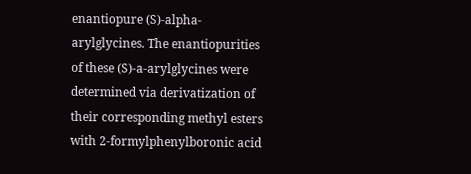enantiopure (S)-alpha-arylglycines. The enantiopurities of these (S)-a-arylglycines were determined via derivatization of their corresponding methyl esters with 2-formylphenylboronic acid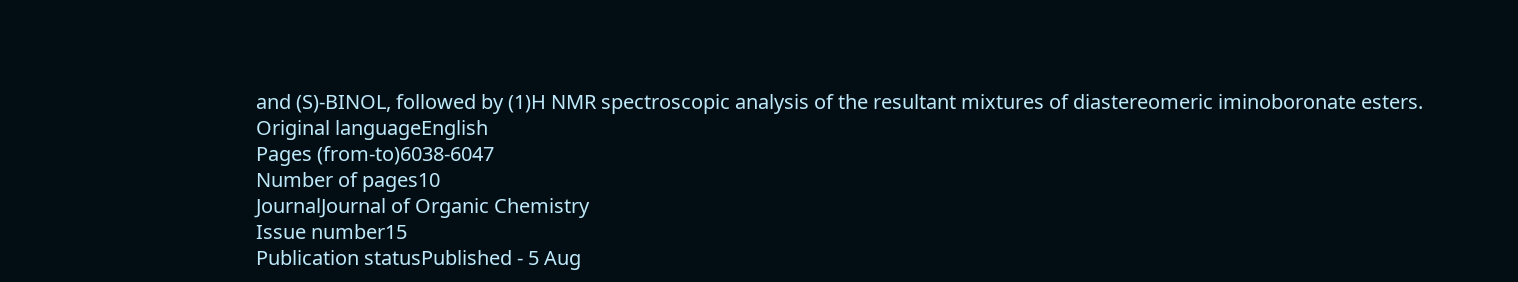and (S)-BINOL, followed by (1)H NMR spectroscopic analysis of the resultant mixtures of diastereomeric iminoboronate esters.
Original languageEnglish
Pages (from-to)6038-6047
Number of pages10
JournalJournal of Organic Chemistry
Issue number15
Publication statusPublished - 5 Aug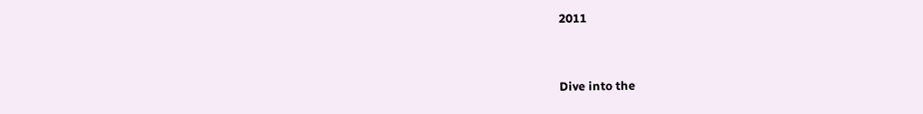2011


Dive into the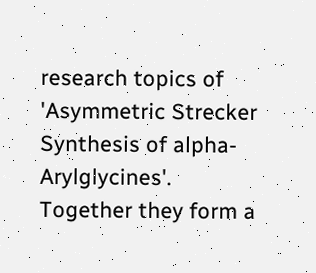research topics of 'Asymmetric Strecker Synthesis of alpha-Arylglycines'. Together they form a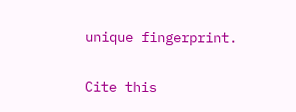unique fingerprint.

Cite this